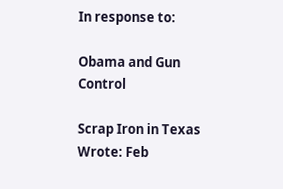In response to:

Obama and Gun Control

Scrap Iron in Texas Wrote: Feb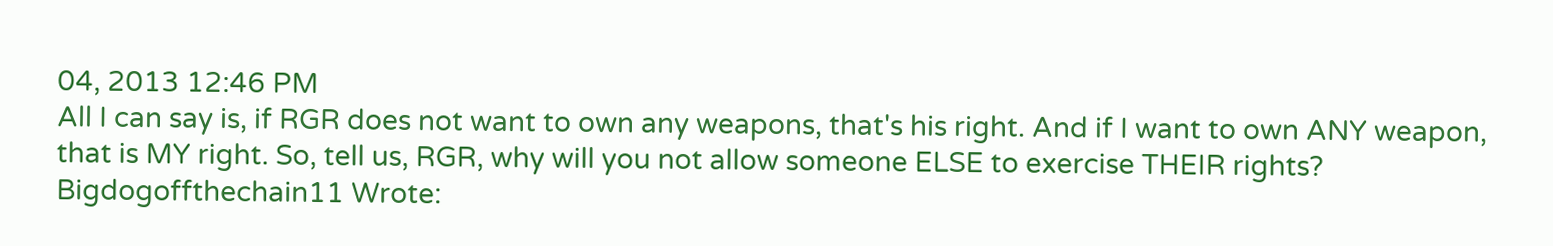04, 2013 12:46 PM
All I can say is, if RGR does not want to own any weapons, that's his right. And if I want to own ANY weapon, that is MY right. So, tell us, RGR, why will you not allow someone ELSE to exercise THEIR rights?
Bigdogoffthechain11 Wrote: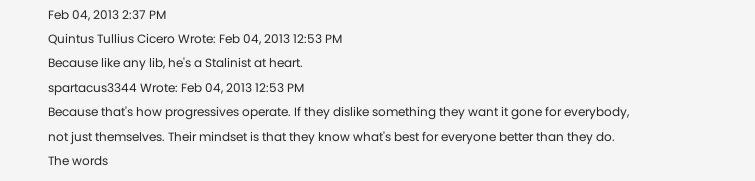Feb 04, 2013 2:37 PM
Quintus Tullius Cicero Wrote: Feb 04, 2013 12:53 PM
Because like any lib, he's a Stalinist at heart.
spartacus3344 Wrote: Feb 04, 2013 12:53 PM
Because that's how progressives operate. If they dislike something they want it gone for everybody, not just themselves. Their mindset is that they know what's best for everyone better than they do. The words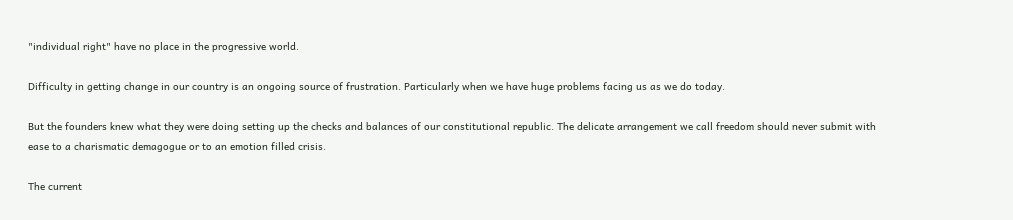"individual right" have no place in the progressive world.

Difficulty in getting change in our country is an ongoing source of frustration. Particularly when we have huge problems facing us as we do today.

But the founders knew what they were doing setting up the checks and balances of our constitutional republic. The delicate arrangement we call freedom should never submit with ease to a charismatic demagogue or to an emotion filled crisis.

The current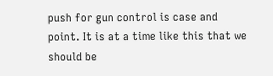push for gun control is case and point. It is at a time like this that we should be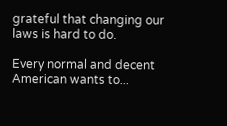grateful that changing our laws is hard to do.

Every normal and decent American wants to...